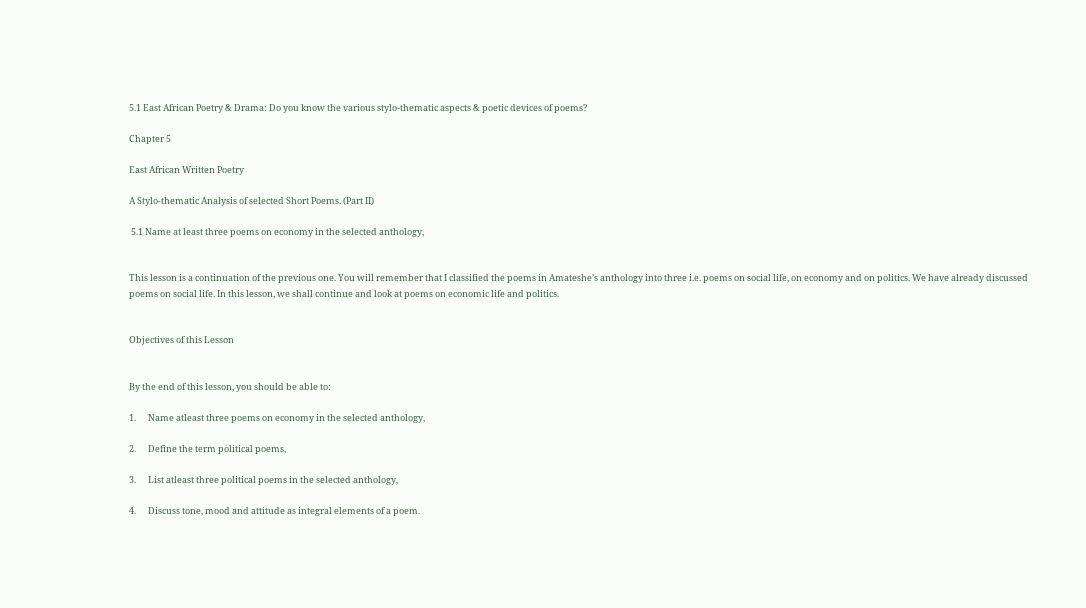5.1 East African Poetry & Drama: Do you know the various stylo-thematic aspects & poetic devices of poems?

Chapter 5

East African Written Poetry

A Stylo-thematic Analysis of selected Short Poems. (Part II)

 5.1 Name at least three poems on economy in the selected anthology,


This lesson is a continuation of the previous one. You will remember that I classified the poems in Amateshe’s anthology into three i.e. poems on social life, on economy and on politics. We have already discussed poems on social life. In this lesson, we shall continue and look at poems on economic life and politics.


Objectives of this Lesson


By the end of this lesson, you should be able to:

1.      Name atleast three poems on economy in the selected anthology,

2.      Define the term political poems,

3.      List atleast three political poems in the selected anthology,

4.      Discuss tone, mood and attitude as integral elements of a poem.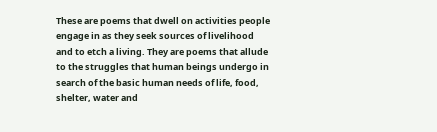These are poems that dwell on activities people engage in as they seek sources of livelihood and to etch a living. They are poems that allude to the struggles that human beings undergo in search of the basic human needs of life, food, shelter, water and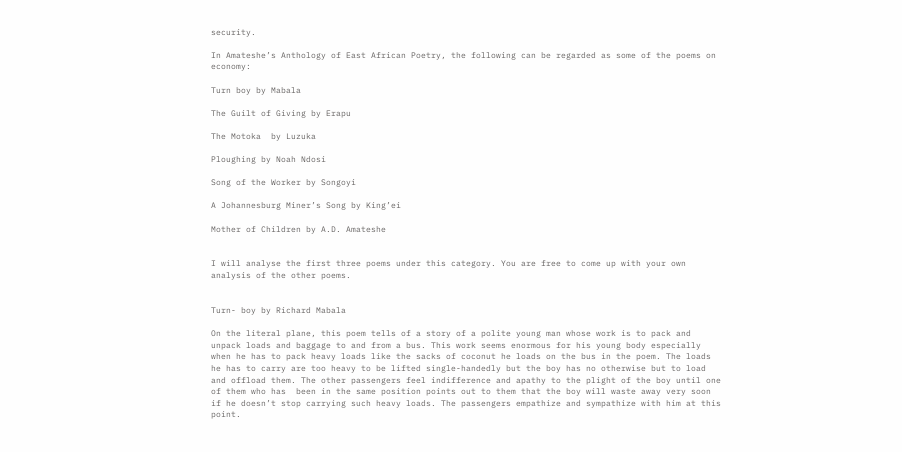security.

In Amateshe’s Anthology of East African Poetry, the following can be regarded as some of the poems on economy:

Turn boy by Mabala

The Guilt of Giving by Erapu

The Motoka  by Luzuka

Ploughing by Noah Ndosi

Song of the Worker by Songoyi

A Johannesburg Miner’s Song by King’ei

Mother of Children by A.D. Amateshe


I will analyse the first three poems under this category. You are free to come up with your own analysis of the other poems.


Turn- boy by Richard Mabala

On the literal plane, this poem tells of a story of a polite young man whose work is to pack and unpack loads and baggage to and from a bus. This work seems enormous for his young body especially when he has to pack heavy loads like the sacks of coconut he loads on the bus in the poem. The loads he has to carry are too heavy to be lifted single-handedly but the boy has no otherwise but to load and offload them. The other passengers feel indifference and apathy to the plight of the boy until one of them who has  been in the same position points out to them that the boy will waste away very soon if he doesn’t stop carrying such heavy loads. The passengers empathize and sympathize with him at this point.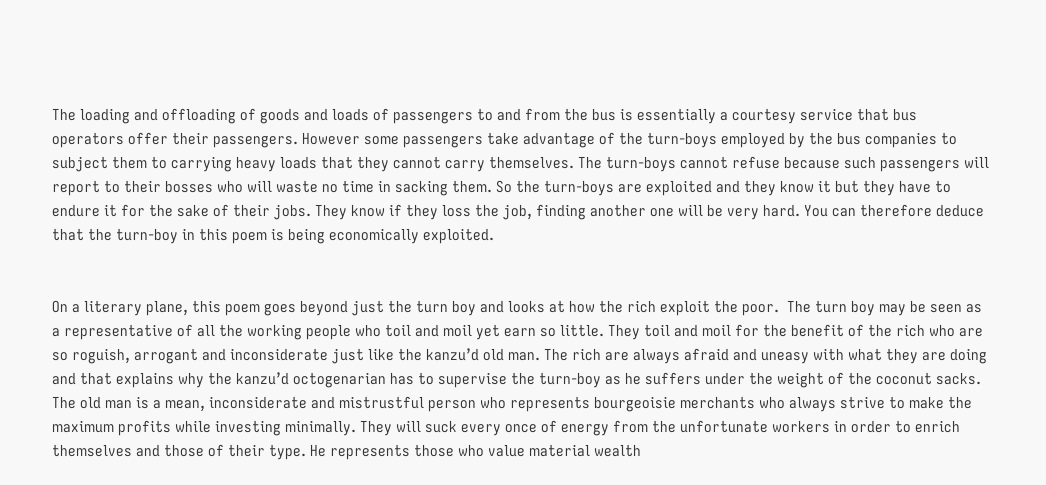The loading and offloading of goods and loads of passengers to and from the bus is essentially a courtesy service that bus operators offer their passengers. However some passengers take advantage of the turn-boys employed by the bus companies to subject them to carrying heavy loads that they cannot carry themselves. The turn-boys cannot refuse because such passengers will report to their bosses who will waste no time in sacking them. So the turn-boys are exploited and they know it but they have to endure it for the sake of their jobs. They know if they loss the job, finding another one will be very hard. You can therefore deduce that the turn-boy in this poem is being economically exploited.


On a literary plane, this poem goes beyond just the turn boy and looks at how the rich exploit the poor.  The turn boy may be seen as a representative of all the working people who toil and moil yet earn so little. They toil and moil for the benefit of the rich who are so roguish, arrogant and inconsiderate just like the kanzu’d old man. The rich are always afraid and uneasy with what they are doing and that explains why the kanzu’d octogenarian has to supervise the turn-boy as he suffers under the weight of the coconut sacks. The old man is a mean, inconsiderate and mistrustful person who represents bourgeoisie merchants who always strive to make the maximum profits while investing minimally. They will suck every once of energy from the unfortunate workers in order to enrich themselves and those of their type. He represents those who value material wealth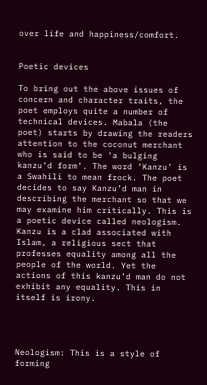over life and happiness/comfort.


Poetic devices

To bring out the above issues of concern and character traits, the poet employs quite a number of technical devices. Mabala (the poet) starts by drawing the readers attention to the coconut merchant who is said to be ‘a bulging kanzu’d form’. The word ‘Kanzu’ is a Swahili to mean frock. The poet decides to say Kanzu’d man in describing the merchant so that we may examine him critically. This is a poetic device called neologism. Kanzu is a clad associated with Islam, a religious sect that professes equality among all the people of the world. Yet the actions of this kanzu’d man do not exhibit any equality. This in itself is irony.




Neologism: This is a style of forming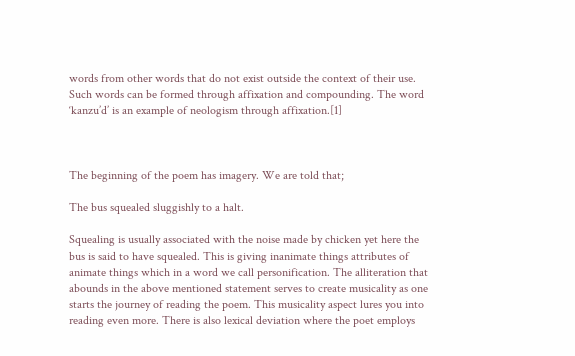words from other words that do not exist outside the context of their use. Such words can be formed through affixation and compounding. The word ‘kanzu’d’ is an example of neologism through affixation.[1]



The beginning of the poem has imagery. We are told that;

The bus squealed sluggishly to a halt.

Squealing is usually associated with the noise made by chicken yet here the bus is said to have squealed. This is giving inanimate things attributes of animate things which in a word we call personification. The alliteration that abounds in the above mentioned statement serves to create musicality as one starts the journey of reading the poem. This musicality aspect lures you into reading even more. There is also lexical deviation where the poet employs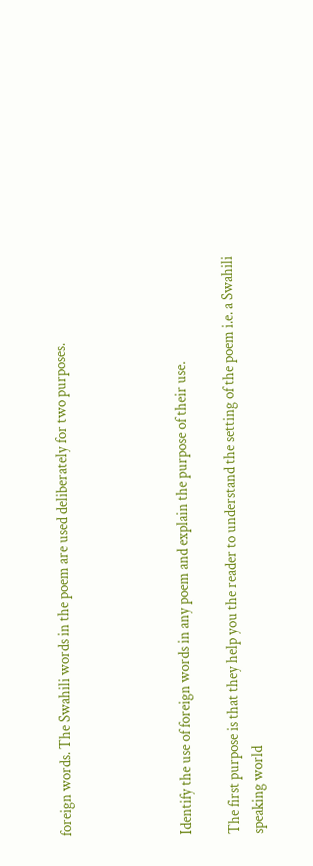foreign words. The Swahili words in the poem are used deliberately for two purposes.




Identify the use of foreign words in any poem and explain the purpose of their use.

The first purpose is that they help you the reader to understand the setting of the poem i.e. a Swahili speaking world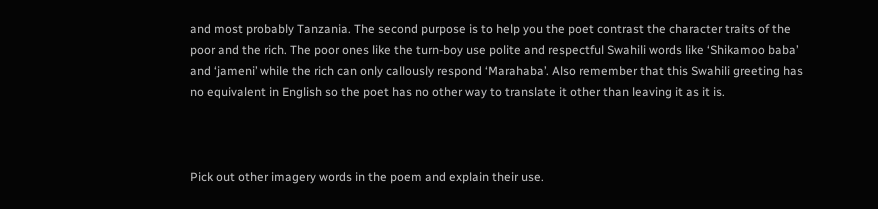and most probably Tanzania. The second purpose is to help you the poet contrast the character traits of the poor and the rich. The poor ones like the turn-boy use polite and respectful Swahili words like ‘Shikamoo baba’ and ‘jameni’ while the rich can only callously respond ‘Marahaba’. Also remember that this Swahili greeting has no equivalent in English so the poet has no other way to translate it other than leaving it as it is.



Pick out other imagery words in the poem and explain their use.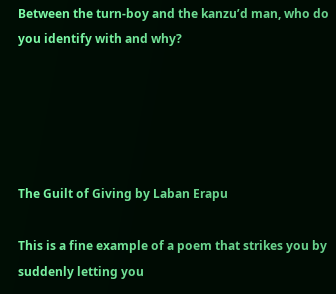Between the turn-boy and the kanzu’d man, who do you identify with and why?





The Guilt of Giving by Laban Erapu

This is a fine example of a poem that strikes you by suddenly letting you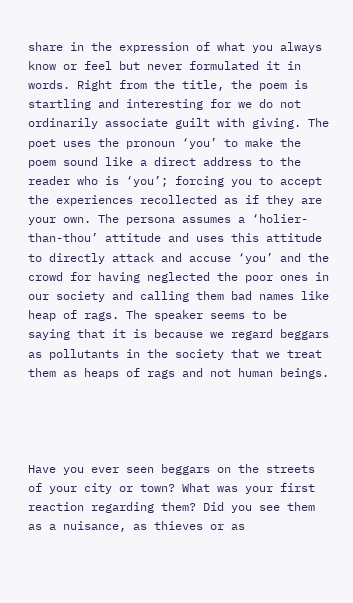share in the expression of what you always know or feel but never formulated it in words. Right from the title, the poem is startling and interesting for we do not ordinarily associate guilt with giving. The poet uses the pronoun ‘you’ to make the poem sound like a direct address to the reader who is ‘you’; forcing you to accept the experiences recollected as if they are your own. The persona assumes a ‘holier-than-thou’ attitude and uses this attitude to directly attack and accuse ‘you’ and the crowd for having neglected the poor ones in our society and calling them bad names like heap of rags. The speaker seems to be saying that it is because we regard beggars as pollutants in the society that we treat them as heaps of rags and not human beings.




Have you ever seen beggars on the streets of your city or town? What was your first reaction regarding them? Did you see them as a nuisance, as thieves or as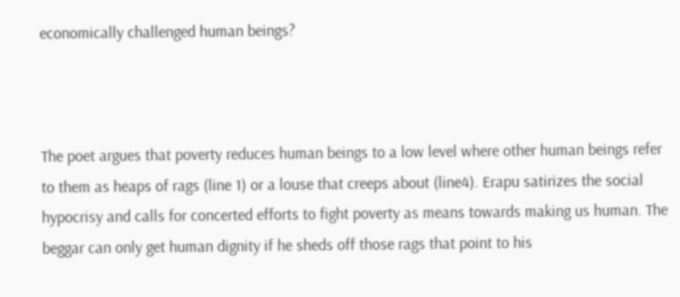economically challenged human beings?



The poet argues that poverty reduces human beings to a low level where other human beings refer to them as heaps of rags (line 1) or a louse that creeps about (line4). Erapu satirizes the social hypocrisy and calls for concerted efforts to fight poverty as means towards making us human. The beggar can only get human dignity if he sheds off those rags that point to his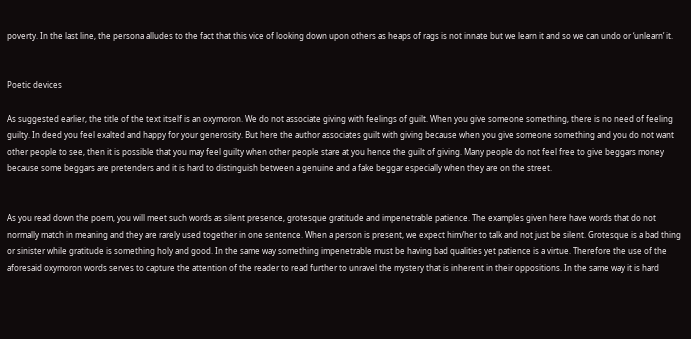poverty. In the last line, the persona alludes to the fact that this vice of looking down upon others as heaps of rags is not innate but we learn it and so we can undo or ‘unlearn’ it.


Poetic devices

As suggested earlier, the title of the text itself is an oxymoron. We do not associate giving with feelings of guilt. When you give someone something, there is no need of feeling guilty. In deed you feel exalted and happy for your generosity. But here the author associates guilt with giving because when you give someone something and you do not want other people to see, then it is possible that you may feel guilty when other people stare at you hence the guilt of giving. Many people do not feel free to give beggars money because some beggars are pretenders and it is hard to distinguish between a genuine and a fake beggar especially when they are on the street.


As you read down the poem, you will meet such words as silent presence, grotesque gratitude and impenetrable patience. The examples given here have words that do not normally match in meaning and they are rarely used together in one sentence. When a person is present, we expect him/her to talk and not just be silent. Grotesque is a bad thing or sinister while gratitude is something holy and good. In the same way something impenetrable must be having bad qualities yet patience is a virtue. Therefore the use of the aforesaid oxymoron words serves to capture the attention of the reader to read further to unravel the mystery that is inherent in their oppositions. In the same way it is hard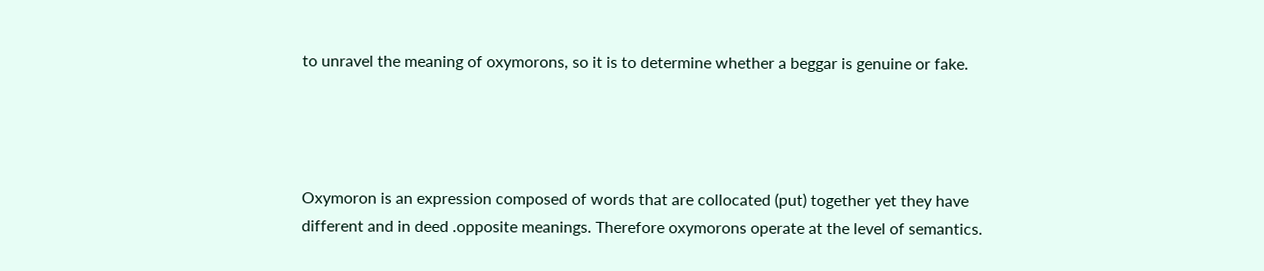to unravel the meaning of oxymorons, so it is to determine whether a beggar is genuine or fake.




Oxymoron is an expression composed of words that are collocated (put) together yet they have different and in deed .opposite meanings. Therefore oxymorons operate at the level of semantics.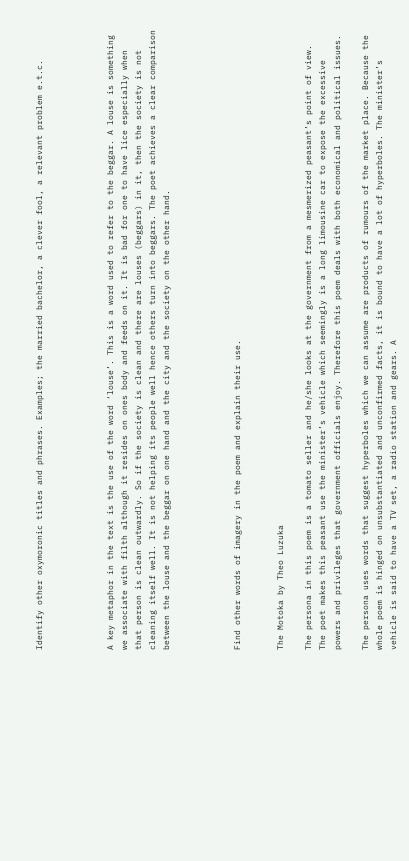Identify other oxymoronic titles and phrases. Examples; the married bachelor, a clever fool, a relevant problem e.t.c.




A key metaphor in the text is the use of the word ‘louse’. This is a word used to refer to the beggar. A louse is something we associate with filth although it resides on ones body and feeds on it. It is bad for one to have lice especially when that person is clean outwardly. So if the society is clean and there are louses (beggars) in it, then the society is not cleaning itself well. It is not helping its people well hence others turn into beggars. The poet achieves a clear comparison between the louse and the beggar on one hand and the city and the society on the other hand.




Find other words of imagery in the poem and explain their use.


The Motoka by Theo Luzuka

The persona in this poem is a tomato seller and he/she looks at the government from a mesmerized peasant’s point of view.  The poet makes this peasant use the minister’s vehicle which seemingly is a long limousine car to expose the excessive powers and privileges that government officials enjoy. Therefore this poem deals with both economical and political issues.

The persona uses words that suggest hyperboles which we can assume are products of rumours of the market place. Because the whole poem is hinged on unsubstantiated and unconfirmed facts, it is bound to have a lot of hyperboles. The minister’s vehicle is said to have a TV set, a radio station and gears. A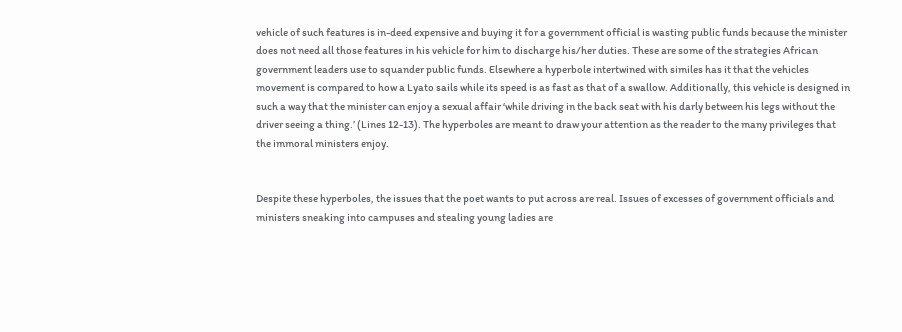vehicle of such features is in-deed expensive and buying it for a government official is wasting public funds because the minister does not need all those features in his vehicle for him to discharge his/her duties. These are some of the strategies African government leaders use to squander public funds. Elsewhere a hyperbole intertwined with similes has it that the vehicles movement is compared to how a Lyato sails while its speed is as fast as that of a swallow. Additionally, this vehicle is designed in such a way that the minister can enjoy a sexual affair ‘while driving in the back seat with his darly between his legs without the driver seeing a thing.’ (Lines 12-13). The hyperboles are meant to draw your attention as the reader to the many privileges that the immoral ministers enjoy.


Despite these hyperboles, the issues that the poet wants to put across are real. Issues of excesses of government officials and ministers sneaking into campuses and stealing young ladies are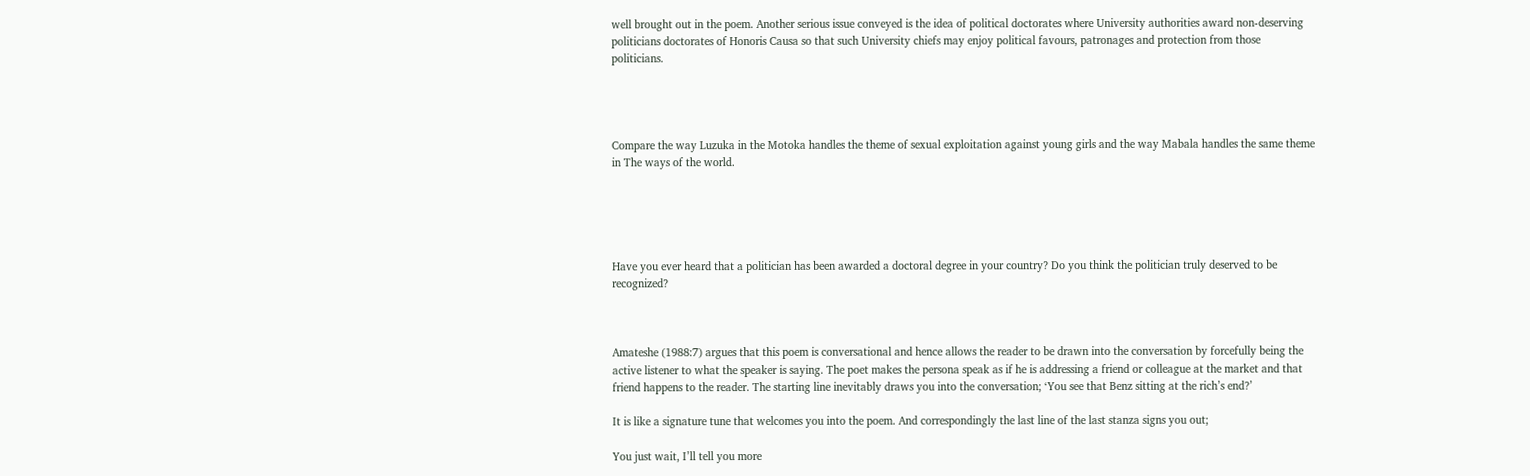well brought out in the poem. Another serious issue conveyed is the idea of political doctorates where University authorities award non-deserving politicians doctorates of Honoris Causa so that such University chiefs may enjoy political favours, patronages and protection from those politicians.




Compare the way Luzuka in the Motoka handles the theme of sexual exploitation against young girls and the way Mabala handles the same theme in The ways of the world.





Have you ever heard that a politician has been awarded a doctoral degree in your country? Do you think the politician truly deserved to be recognized?



Amateshe (1988:7) argues that this poem is conversational and hence allows the reader to be drawn into the conversation by forcefully being the active listener to what the speaker is saying. The poet makes the persona speak as if he is addressing a friend or colleague at the market and that friend happens to the reader. The starting line inevitably draws you into the conversation; ‘You see that Benz sitting at the rich’s end?’

It is like a signature tune that welcomes you into the poem. And correspondingly the last line of the last stanza signs you out;

You just wait, I’ll tell you more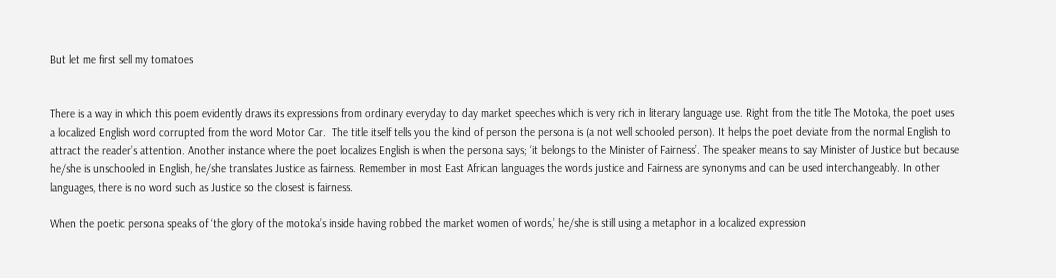But let me first sell my tomatoes


There is a way in which this poem evidently draws its expressions from ordinary everyday to day market speeches which is very rich in literary language use. Right from the title The Motoka, the poet uses a localized English word corrupted from the word Motor Car.  The title itself tells you the kind of person the persona is (a not well schooled person). It helps the poet deviate from the normal English to attract the reader’s attention. Another instance where the poet localizes English is when the persona says; ‘it belongs to the Minister of Fairness’. The speaker means to say Minister of Justice but because he/she is unschooled in English, he/she translates Justice as fairness. Remember in most East African languages the words justice and Fairness are synonyms and can be used interchangeably. In other languages, there is no word such as Justice so the closest is fairness.

When the poetic persona speaks of ‘the glory of the motoka’s inside having robbed the market women of words,’ he/she is still using a metaphor in a localized expression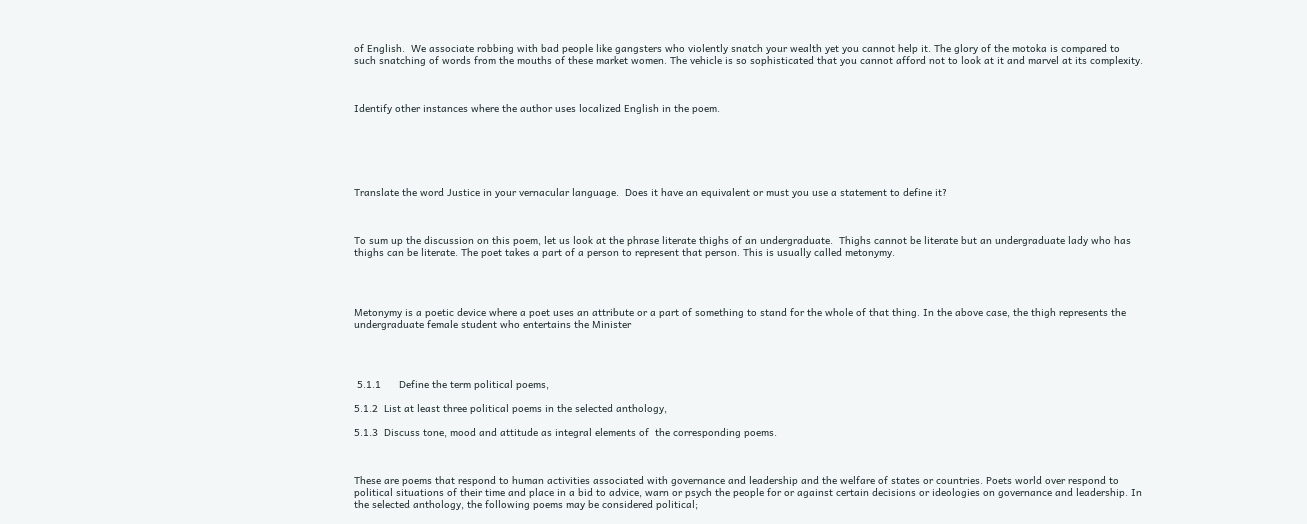of English.  We associate robbing with bad people like gangsters who violently snatch your wealth yet you cannot help it. The glory of the motoka is compared to such snatching of words from the mouths of these market women. The vehicle is so sophisticated that you cannot afford not to look at it and marvel at its complexity.



Identify other instances where the author uses localized English in the poem.






Translate the word Justice in your vernacular language.  Does it have an equivalent or must you use a statement to define it?



To sum up the discussion on this poem, let us look at the phrase literate thighs of an undergraduate.  Thighs cannot be literate but an undergraduate lady who has thighs can be literate. The poet takes a part of a person to represent that person. This is usually called metonymy.




Metonymy is a poetic device where a poet uses an attribute or a part of something to stand for the whole of that thing. In the above case, the thigh represents the undergraduate female student who entertains the Minister




 5.1.1      Define the term political poems,

5.1.2  List at least three political poems in the selected anthology,

5.1.3  Discuss tone, mood and attitude as integral elements of  the corresponding poems.



These are poems that respond to human activities associated with governance and leadership and the welfare of states or countries. Poets world over respond to political situations of their time and place in a bid to advice, warn or psych the people for or against certain decisions or ideologies on governance and leadership. In the selected anthology, the following poems may be considered political;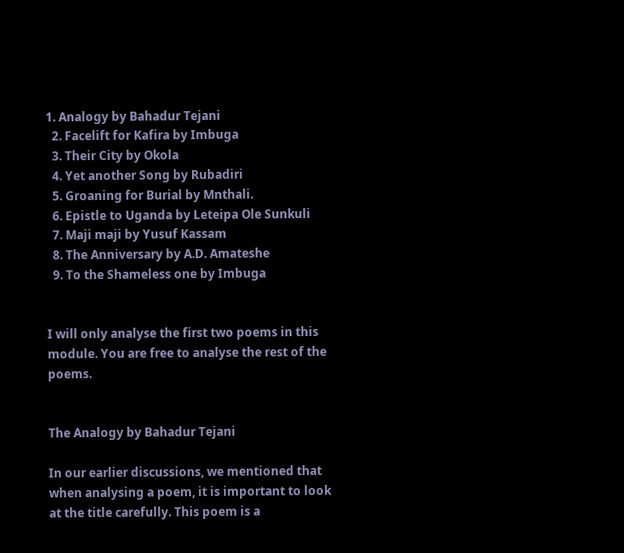1. Analogy by Bahadur Tejani
  2. Facelift for Kafira by Imbuga
  3. Their City by Okola
  4. Yet another Song by Rubadiri
  5. Groaning for Burial by Mnthali.
  6. Epistle to Uganda by Leteipa Ole Sunkuli
  7. Maji maji by Yusuf Kassam
  8. The Anniversary by A.D. Amateshe
  9. To the Shameless one by Imbuga


I will only analyse the first two poems in this module. You are free to analyse the rest of the poems.


The Analogy by Bahadur Tejani

In our earlier discussions, we mentioned that when analysing a poem, it is important to look at the title carefully. This poem is a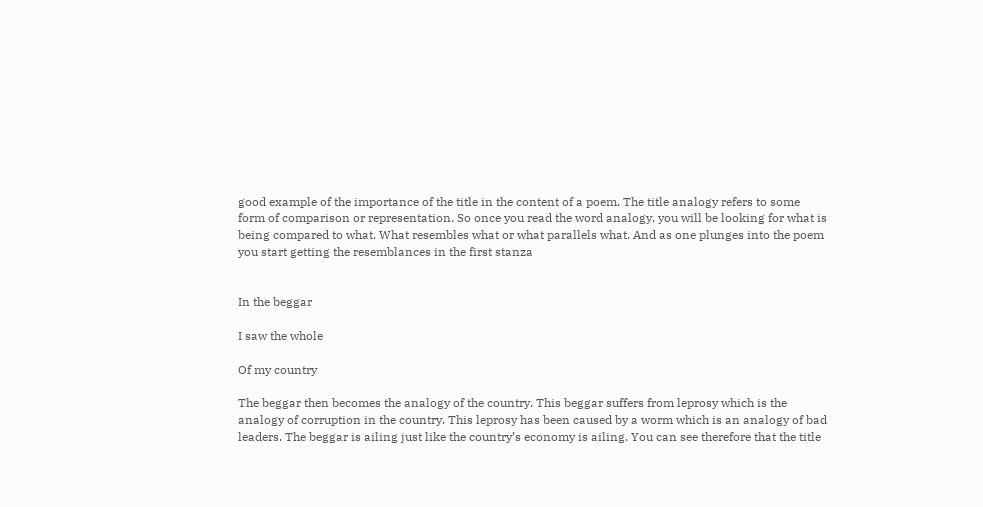good example of the importance of the title in the content of a poem. The title analogy refers to some form of comparison or representation. So once you read the word analogy, you will be looking for what is being compared to what. What resembles what or what parallels what. And as one plunges into the poem you start getting the resemblances in the first stanza


In the beggar

I saw the whole

Of my country

The beggar then becomes the analogy of the country. This beggar suffers from leprosy which is the analogy of corruption in the country. This leprosy has been caused by a worm which is an analogy of bad leaders. The beggar is ailing just like the country’s economy is ailing. You can see therefore that the title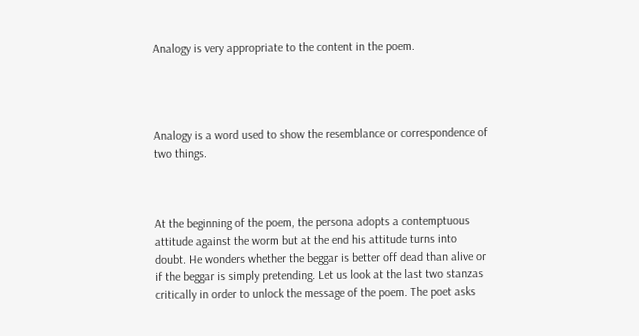Analogy is very appropriate to the content in the poem.




Analogy is a word used to show the resemblance or correspondence of two things.



At the beginning of the poem, the persona adopts a contemptuous attitude against the worm but at the end his attitude turns into doubt. He wonders whether the beggar is better off dead than alive or if the beggar is simply pretending. Let us look at the last two stanzas critically in order to unlock the message of the poem. The poet asks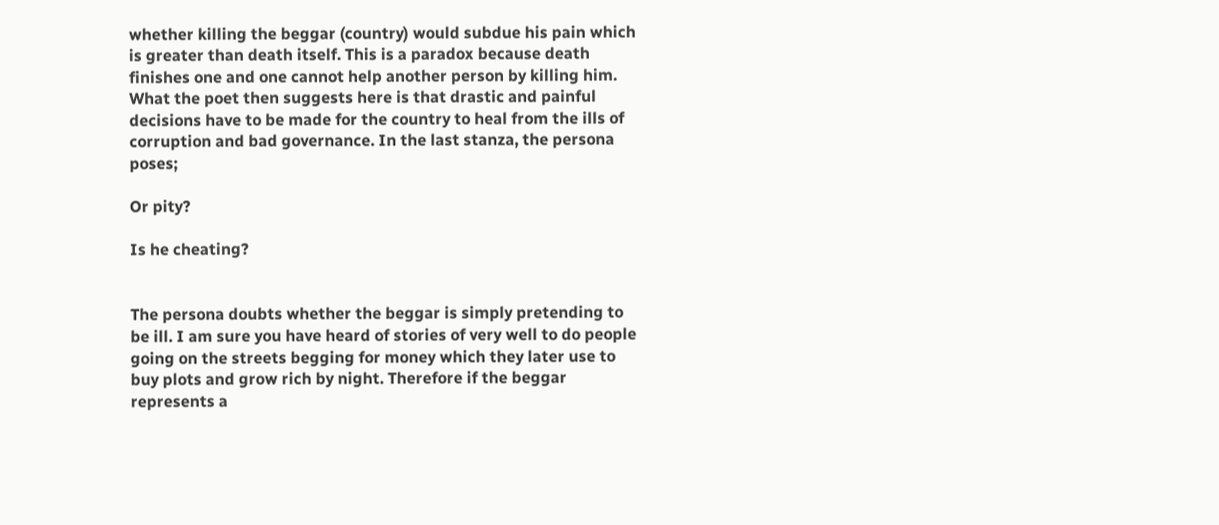whether killing the beggar (country) would subdue his pain which is greater than death itself. This is a paradox because death finishes one and one cannot help another person by killing him. What the poet then suggests here is that drastic and painful decisions have to be made for the country to heal from the ills of corruption and bad governance. In the last stanza, the persona poses;

Or pity?

Is he cheating?


The persona doubts whether the beggar is simply pretending to be ill. I am sure you have heard of stories of very well to do people going on the streets begging for money which they later use to buy plots and grow rich by night. Therefore if the beggar represents a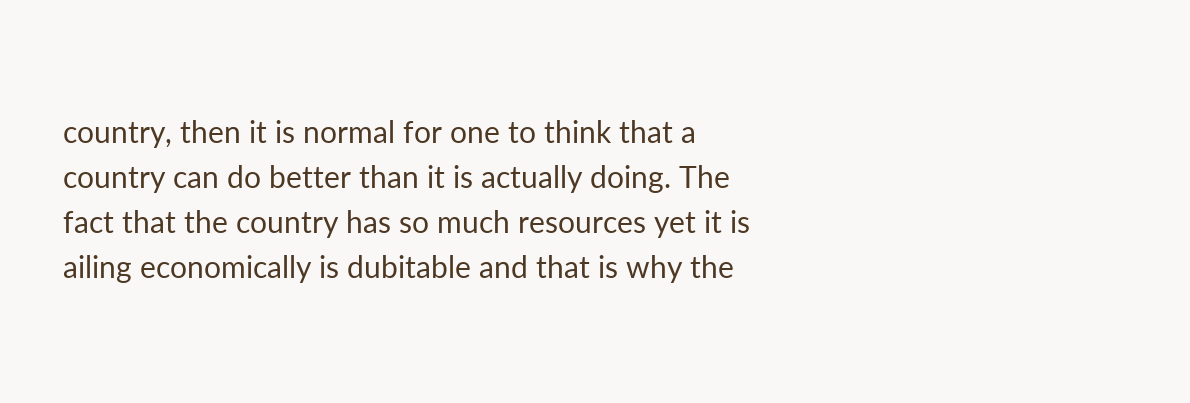country, then it is normal for one to think that a country can do better than it is actually doing. The fact that the country has so much resources yet it is ailing economically is dubitable and that is why the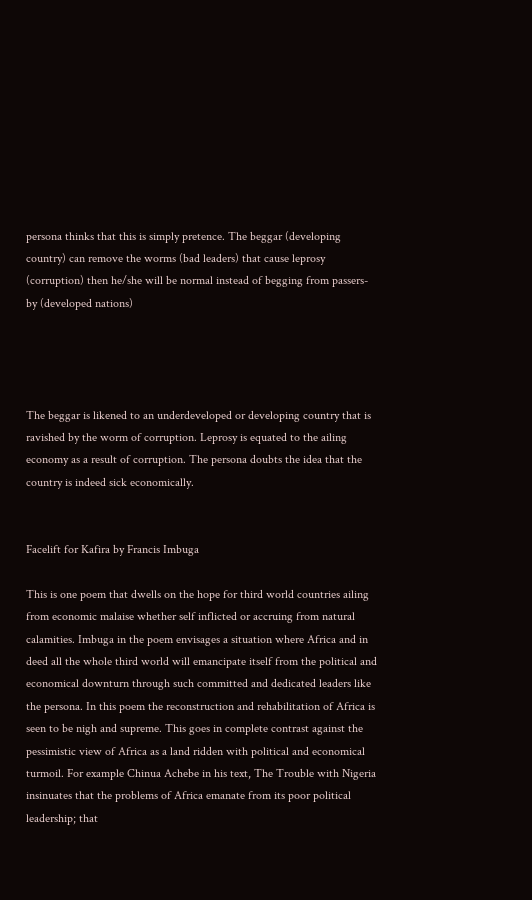persona thinks that this is simply pretence. The beggar (developing country) can remove the worms (bad leaders) that cause leprosy (corruption) then he/she will be normal instead of begging from passers-by (developed nations)




The beggar is likened to an underdeveloped or developing country that is ravished by the worm of corruption. Leprosy is equated to the ailing economy as a result of corruption. The persona doubts the idea that the country is indeed sick economically.


Facelift for Kafira by Francis Imbuga

This is one poem that dwells on the hope for third world countries ailing from economic malaise whether self inflicted or accruing from natural calamities. Imbuga in the poem envisages a situation where Africa and in deed all the whole third world will emancipate itself from the political and economical downturn through such committed and dedicated leaders like the persona. In this poem the reconstruction and rehabilitation of Africa is seen to be nigh and supreme. This goes in complete contrast against the pessimistic view of Africa as a land ridden with political and economical turmoil. For example Chinua Achebe in his text, The Trouble with Nigeria insinuates that the problems of Africa emanate from its poor political leadership; that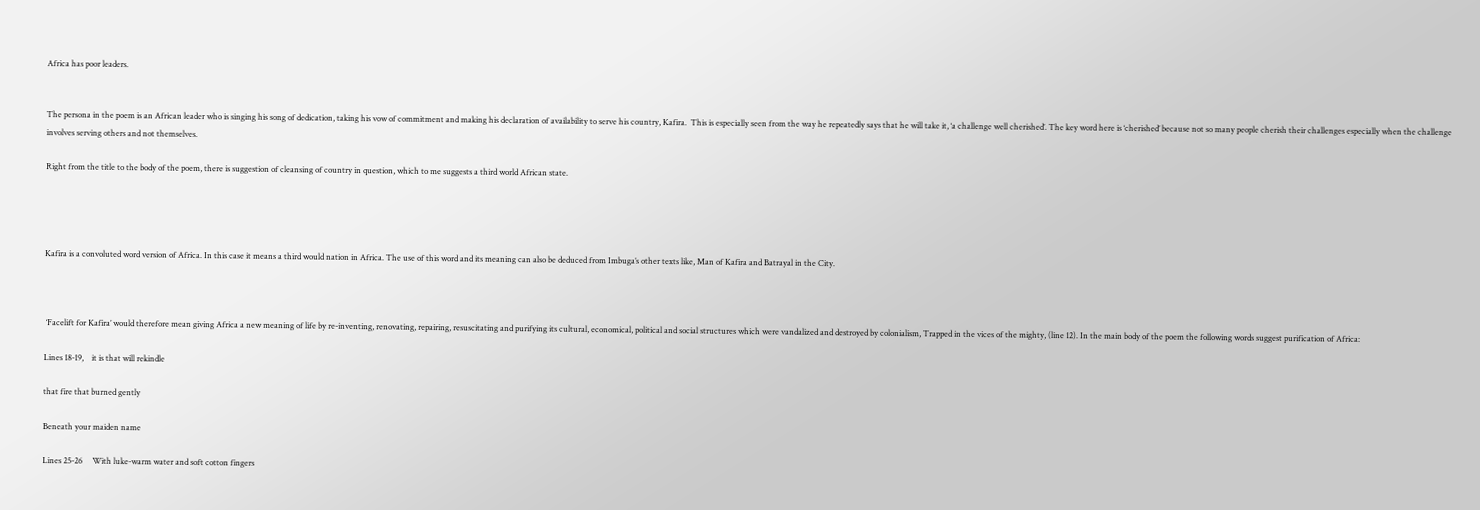Africa has poor leaders.


The persona in the poem is an African leader who is singing his song of dedication, taking his vow of commitment and making his declaration of availability to serve his country, Kafira.  This is especially seen from the way he repeatedly says that he will take it, ‘a challenge well cherished’. The key word here is ‘cherished’ because not so many people cherish their challenges especially when the challenge involves serving others and not themselves.

Right from the title to the body of the poem, there is suggestion of cleansing of country in question, which to me suggests a third world African state.




Kafira is a convoluted word version of Africa. In this case it means a third would nation in Africa. The use of this word and its meaning can also be deduced from Imbuga’s other texts like, Man of Kafira and Batrayal in the City.



 ‘Facelift for Kafira’ would therefore mean giving Africa a new meaning of life by re-inventing, renovating, repairing, resuscitating and purifying its cultural, economical, political and social structures which were vandalized and destroyed by colonialism, Trapped in the vices of the mighty, (line 12). In the main body of the poem the following words suggest purification of Africa:

Lines 18-19,    it is that will rekindle

that fire that burned gently

Beneath your maiden name

Lines 25-26     With luke-warm water and soft cotton fingers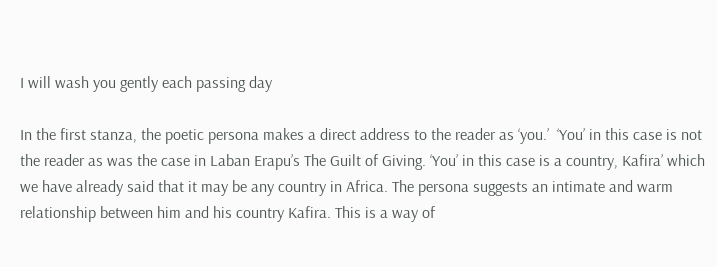I will wash you gently each passing day

In the first stanza, the poetic persona makes a direct address to the reader as ‘you.’  ‘You’ in this case is not the reader as was the case in Laban Erapu’s The Guilt of Giving. ‘You’ in this case is a country, Kafira’ which we have already said that it may be any country in Africa. The persona suggests an intimate and warm relationship between him and his country Kafira. This is a way of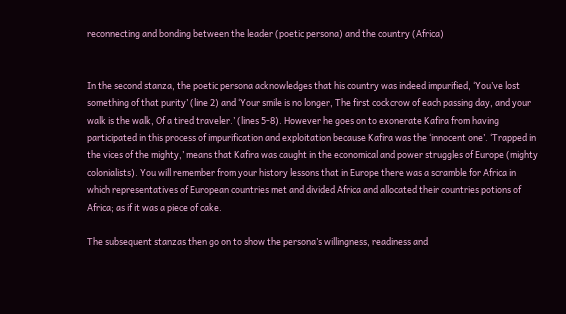reconnecting and bonding between the leader (poetic persona) and the country (Africa)


In the second stanza, the poetic persona acknowledges that his country was indeed impurified, ‘You’ve lost something of that purity’ (line 2) and ‘Your smile is no longer, The first cockcrow of each passing day, and your walk is the walk, Of a tired traveler.’ (lines 5-8). However he goes on to exonerate Kafira from having participated in this process of impurification and exploitation because Kafira was the ‘innocent one’. ‘Trapped in the vices of the mighty,’ means that Kafira was caught in the economical and power struggles of Europe (mighty colonialists). You will remember from your history lessons that in Europe there was a scramble for Africa in which representatives of European countries met and divided Africa and allocated their countries potions of Africa; as if it was a piece of cake.

The subsequent stanzas then go on to show the persona’s willingness, readiness and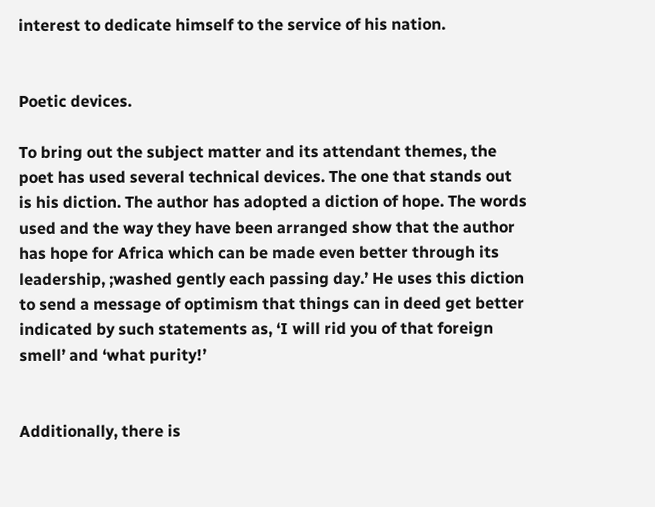interest to dedicate himself to the service of his nation.


Poetic devices.

To bring out the subject matter and its attendant themes, the poet has used several technical devices. The one that stands out is his diction. The author has adopted a diction of hope. The words used and the way they have been arranged show that the author has hope for Africa which can be made even better through its leadership, ;washed gently each passing day.’ He uses this diction to send a message of optimism that things can in deed get better indicated by such statements as, ‘I will rid you of that foreign smell’ and ‘what purity!’


Additionally, there is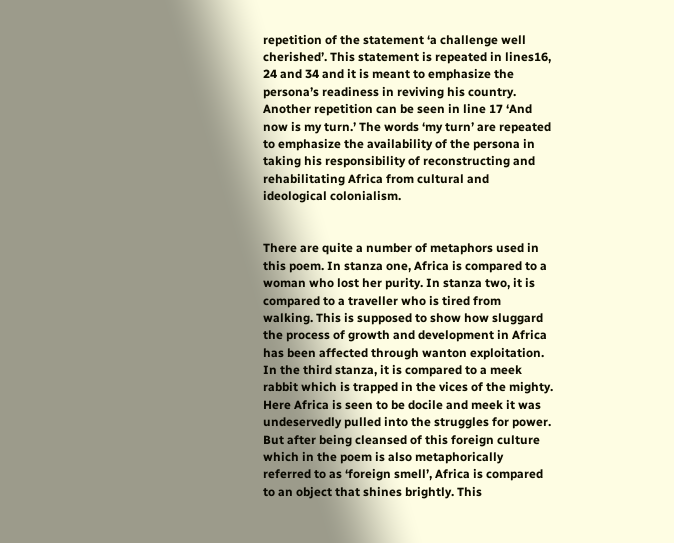repetition of the statement ‘a challenge well cherished’. This statement is repeated in lines16, 24 and 34 and it is meant to emphasize the persona’s readiness in reviving his country. Another repetition can be seen in line 17 ‘And now is my turn.’ The words ‘my turn’ are repeated to emphasize the availability of the persona in taking his responsibility of reconstructing and rehabilitating Africa from cultural and ideological colonialism.


There are quite a number of metaphors used in this poem. In stanza one, Africa is compared to a woman who lost her purity. In stanza two, it is compared to a traveller who is tired from walking. This is supposed to show how sluggard the process of growth and development in Africa has been affected through wanton exploitation. In the third stanza, it is compared to a meek rabbit which is trapped in the vices of the mighty. Here Africa is seen to be docile and meek it was undeservedly pulled into the struggles for power. But after being cleansed of this foreign culture which in the poem is also metaphorically referred to as ‘foreign smell’, Africa is compared to an object that shines brightly. This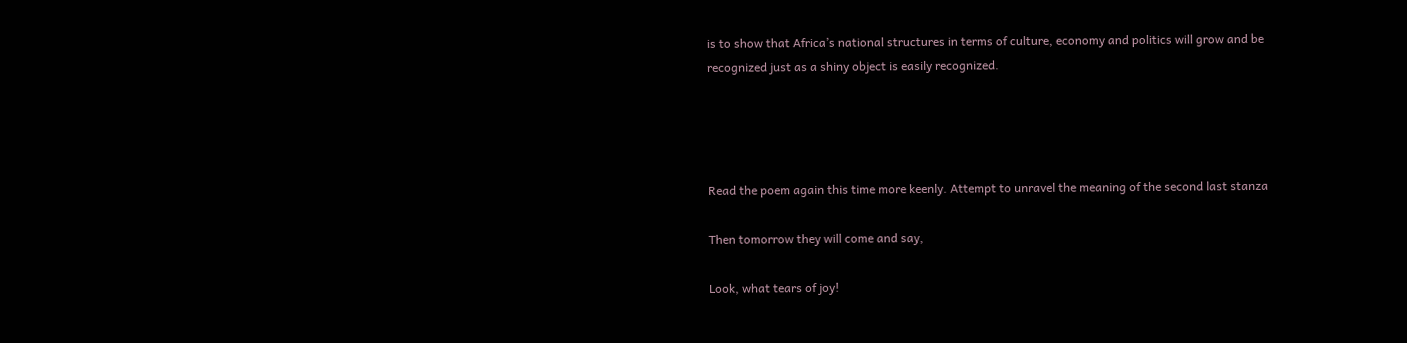is to show that Africa’s national structures in terms of culture, economy and politics will grow and be recognized just as a shiny object is easily recognized.




Read the poem again this time more keenly. Attempt to unravel the meaning of the second last stanza

Then tomorrow they will come and say,

Look, what tears of joy!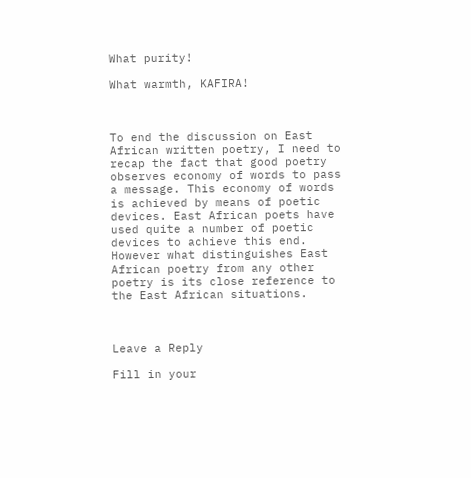What purity!

What warmth, KAFIRA!



To end the discussion on East African written poetry, I need to recap the fact that good poetry observes economy of words to pass a message. This economy of words is achieved by means of poetic devices. East African poets have used quite a number of poetic devices to achieve this end. However what distinguishes East African poetry from any other poetry is its close reference to the East African situations.



Leave a Reply

Fill in your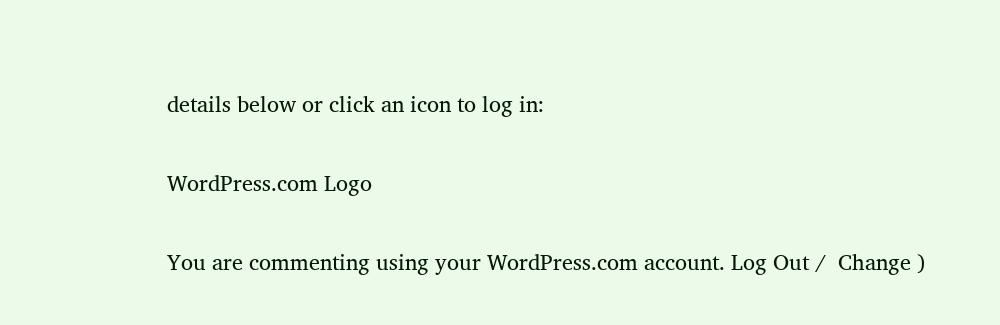details below or click an icon to log in:

WordPress.com Logo

You are commenting using your WordPress.com account. Log Out /  Change )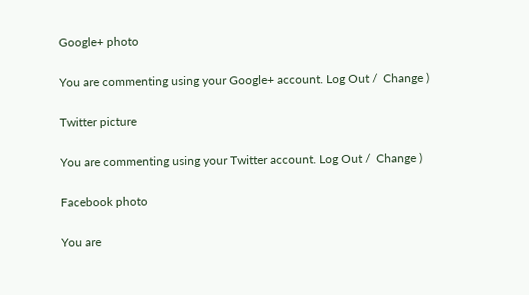Google+ photo

You are commenting using your Google+ account. Log Out /  Change )

Twitter picture

You are commenting using your Twitter account. Log Out /  Change )

Facebook photo

You are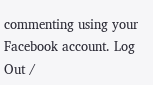commenting using your Facebook account. Log Out /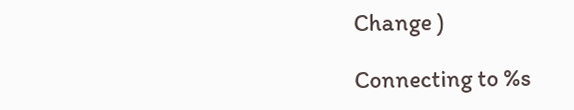Change )

Connecting to %s